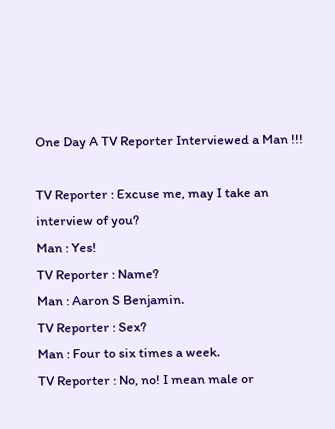One Day A TV Reporter Interviewed a Man !!!

TV Reporter : Excuse me, may I take an interview of you?
Man : Yes!
TV Reporter : Name?
Man : Aaron S Benjamin.
TV Reporter : Sex?
Man : Four to six times a week.
TV Reporter : No, no! I mean male or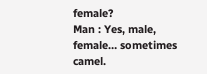female?
Man : Yes, male, female… sometimes camel.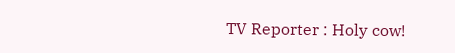TV Reporter : Holy cow!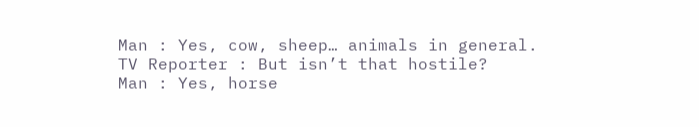Man : Yes, cow, sheep… animals in general.
TV Reporter : But isn’t that hostile?
Man : Yes, horse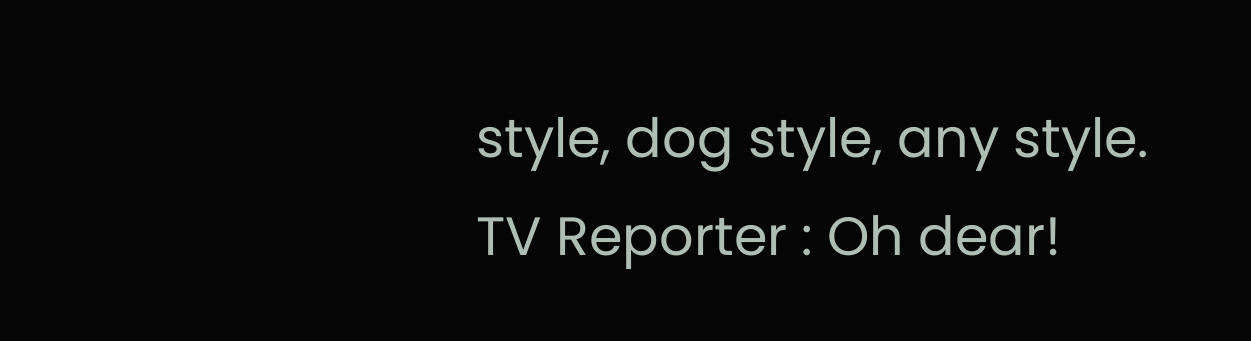style, dog style, any style.
TV Reporter : Oh dear!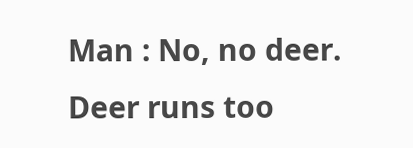Man : No, no deer. Deer runs too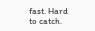fast. Hard to catch.